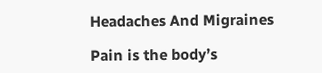Headaches And Migraines

Pain is the body’s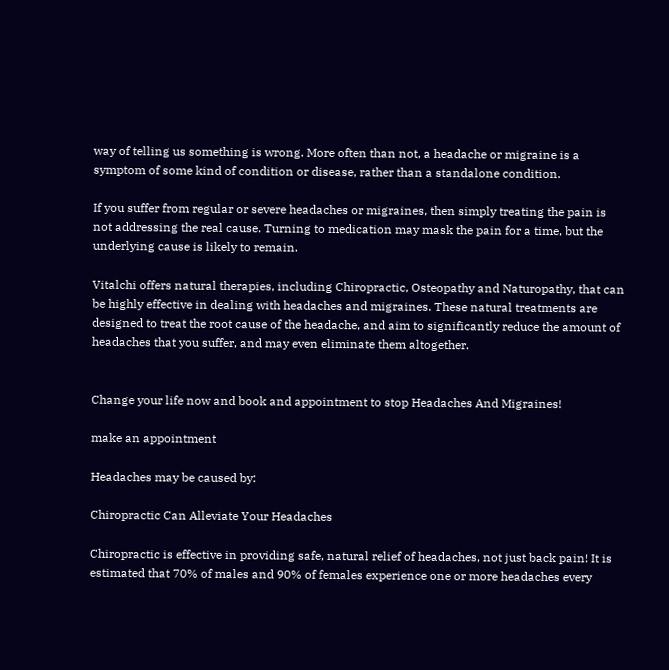way of telling us something is wrong. More often than not, a headache or migraine is a symptom of some kind of condition or disease, rather than a standalone condition.

If you suffer from regular or severe headaches or migraines, then simply treating the pain is not addressing the real cause. Turning to medication may mask the pain for a time, but the underlying cause is likely to remain.

Vitalchi offers natural therapies, including Chiropractic, Osteopathy and Naturopathy, that can be highly effective in dealing with headaches and migraines. These natural treatments are designed to treat the root cause of the headache, and aim to significantly reduce the amount of headaches that you suffer, and may even eliminate them altogether.


Change your life now and book and appointment to stop Headaches And Migraines!

make an appointment

Headaches may be caused by:

Chiropractic Can Alleviate Your Headaches

Chiropractic is effective in providing safe, natural relief of headaches, not just back pain! It is estimated that 70% of males and 90% of females experience one or more headaches every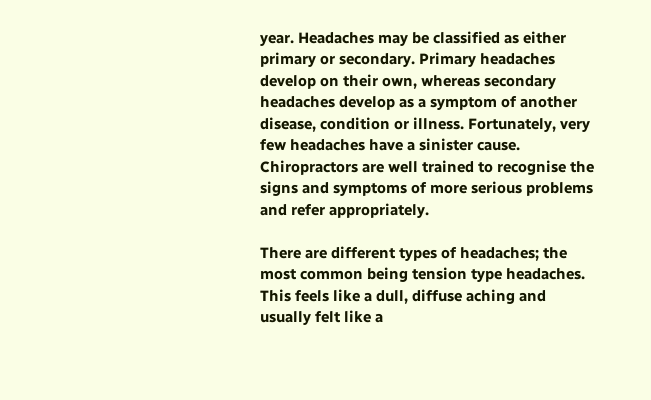year. Headaches may be classified as either primary or secondary. Primary headaches develop on their own, whereas secondary headaches develop as a symptom of another disease, condition or illness. Fortunately, very few headaches have a sinister cause. Chiropractors are well trained to recognise the signs and symptoms of more serious problems and refer appropriately.

There are different types of headaches; the most common being tension type headaches. This feels like a dull, diffuse aching and usually felt like a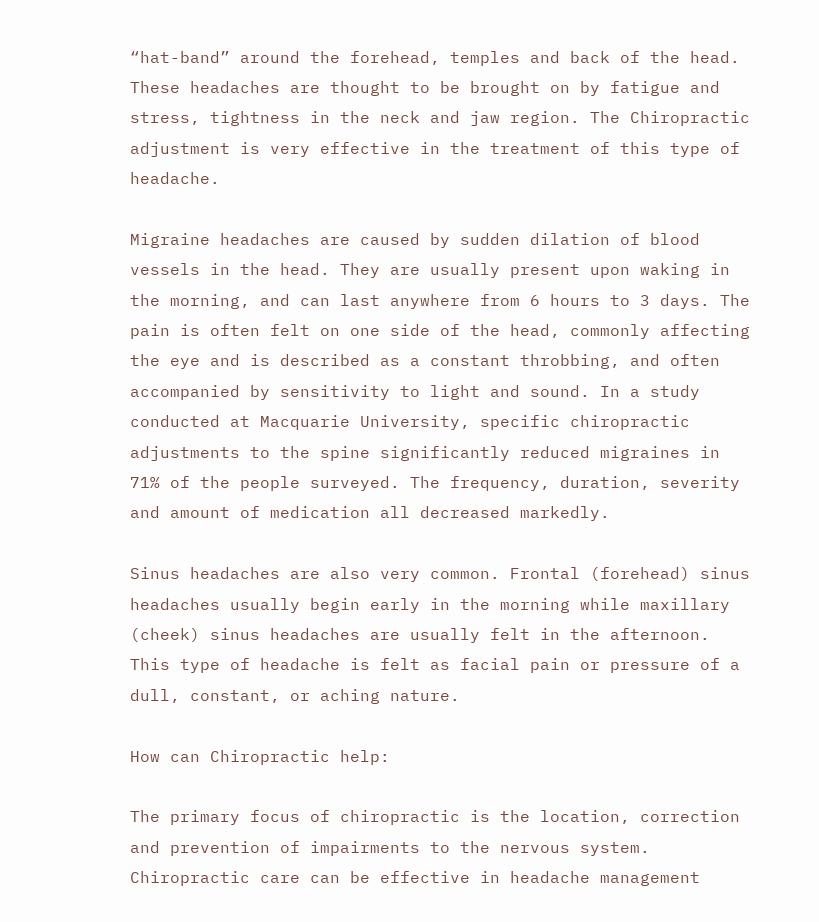“hat-band” around the forehead, temples and back of the head. These headaches are thought to be brought on by fatigue and stress, tightness in the neck and jaw region. The Chiropractic adjustment is very effective in the treatment of this type of headache.

Migraine headaches are caused by sudden dilation of blood vessels in the head. They are usually present upon waking in the morning, and can last anywhere from 6 hours to 3 days. The pain is often felt on one side of the head, commonly affecting the eye and is described as a constant throbbing, and often accompanied by sensitivity to light and sound. In a study conducted at Macquarie University, specific chiropractic adjustments to the spine significantly reduced migraines in 71% of the people surveyed. The frequency, duration, severity and amount of medication all decreased markedly.

Sinus headaches are also very common. Frontal (forehead) sinus headaches usually begin early in the morning while maxillary (cheek) sinus headaches are usually felt in the afternoon. This type of headache is felt as facial pain or pressure of a dull, constant, or aching nature.

How can Chiropractic help:

The primary focus of chiropractic is the location, correction and prevention of impairments to the nervous system. Chiropractic care can be effective in headache management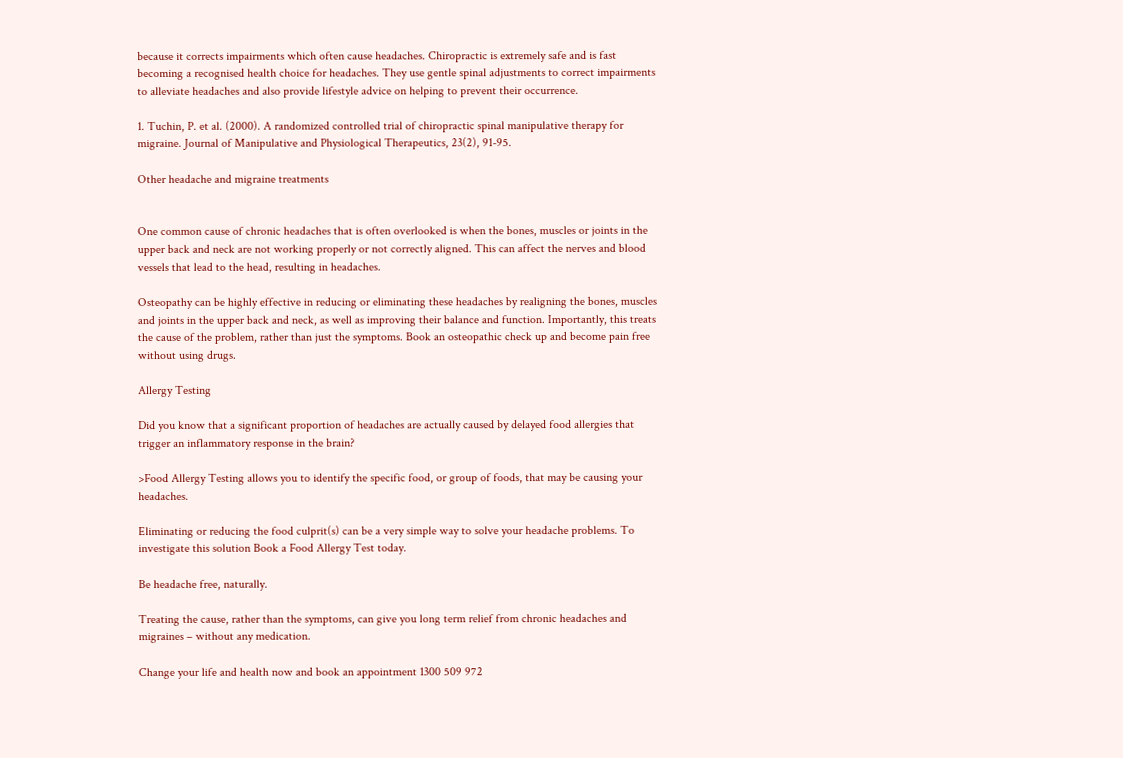because it corrects impairments which often cause headaches. Chiropractic is extremely safe and is fast becoming a recognised health choice for headaches. They use gentle spinal adjustments to correct impairments to alleviate headaches and also provide lifestyle advice on helping to prevent their occurrence.

1. Tuchin, P. et al. (2000). A randomized controlled trial of chiropractic spinal manipulative therapy for migraine. Journal of Manipulative and Physiological Therapeutics, 23(2), 91-95.

Other headache and migraine treatments


One common cause of chronic headaches that is often overlooked is when the bones, muscles or joints in the upper back and neck are not working properly or not correctly aligned. This can affect the nerves and blood vessels that lead to the head, resulting in headaches.

Osteopathy can be highly effective in reducing or eliminating these headaches by realigning the bones, muscles and joints in the upper back and neck, as well as improving their balance and function. Importantly, this treats the cause of the problem, rather than just the symptoms. Book an osteopathic check up and become pain free without using drugs.

Allergy Testing

Did you know that a significant proportion of headaches are actually caused by delayed food allergies that trigger an inflammatory response in the brain?

>Food Allergy Testing allows you to identify the specific food, or group of foods, that may be causing your headaches.

Eliminating or reducing the food culprit(s) can be a very simple way to solve your headache problems. To investigate this solution Book a Food Allergy Test today.

Be headache free, naturally.

Treating the cause, rather than the symptoms, can give you long term relief from chronic headaches and migraines – without any medication.

Change your life and health now and book an appointment 1300 509 972